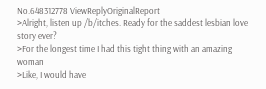No.648312778 ViewReplyOriginalReport
>Alright, listen up /b/itches. Ready for the saddest lesbian love story ever?
>For the longest time I had this tight thing with an amazing woman
>Like, I would have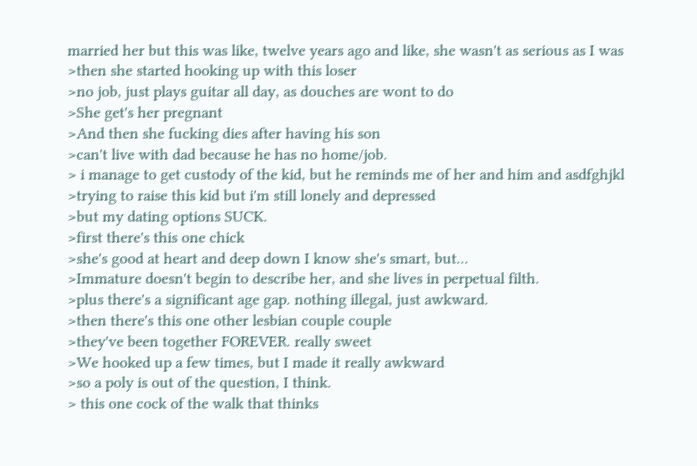married her but this was like, twelve years ago and like, she wasn't as serious as I was
>then she started hooking up with this loser
>no job, just plays guitar all day, as douches are wont to do
>She get's her pregnant
>And then she fucking dies after having his son
>can't live with dad because he has no home/job.
> i manage to get custody of the kid, but he reminds me of her and him and asdfghjkl
>trying to raise this kid but i'm still lonely and depressed
>but my dating options SUCK.
>first there's this one chick
>she's good at heart and deep down I know she's smart, but...
>Immature doesn't begin to describe her, and she lives in perpetual filth.
>plus there's a significant age gap. nothing illegal, just awkward.
>then there's this one other lesbian couple couple
>they've been together FOREVER. really sweet
>We hooked up a few times, but I made it really awkward
>so a poly is out of the question, I think.
> this one cock of the walk that thinks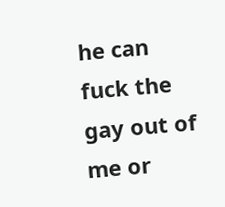he can fuck the gay out of me or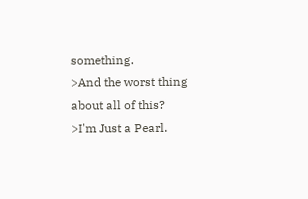something.
>And the worst thing about all of this?
>I'm Just a Pearl.